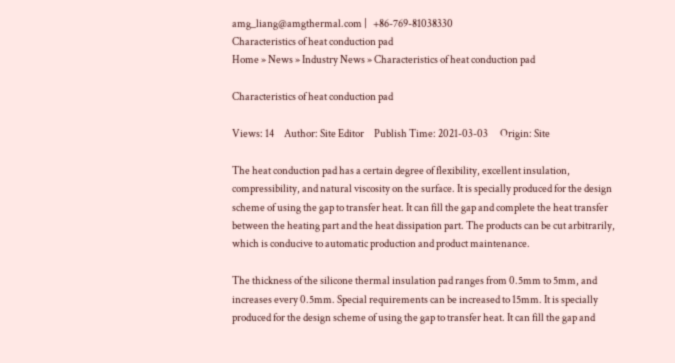amg_liang@amgthermal.com |   +86-769-81038330
Characteristics of heat conduction pad
Home » News » Industry News » Characteristics of heat conduction pad

Characteristics of heat conduction pad

Views: 14     Author: Site Editor     Publish Time: 2021-03-03      Origin: Site

The heat conduction pad has a certain degree of flexibility, excellent insulation, compressibility, and natural viscosity on the surface. It is specially produced for the design scheme of using the gap to transfer heat. It can fill the gap and complete the heat transfer between the heating part and the heat dissipation part. The products can be cut arbitrarily, which is conducive to automatic production and product maintenance.

The thickness of the silicone thermal insulation pad ranges from 0.5mm to 5mm, and increases every 0.5mm. Special requirements can be increased to 15mm. It is specially produced for the design scheme of using the gap to transfer heat. It can fill the gap and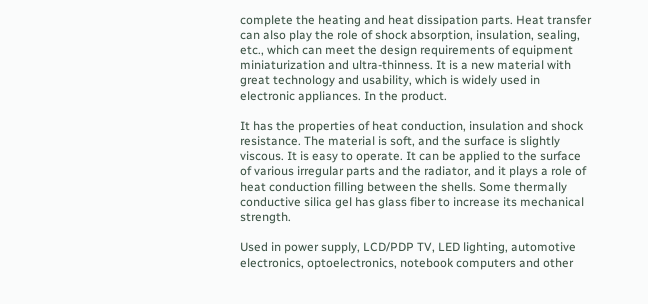complete the heating and heat dissipation parts. Heat transfer can also play the role of shock absorption, insulation, sealing, etc., which can meet the design requirements of equipment miniaturization and ultra-thinness. It is a new material with great technology and usability, which is widely used in electronic appliances. In the product.

It has the properties of heat conduction, insulation and shock resistance. The material is soft, and the surface is slightly viscous. It is easy to operate. It can be applied to the surface of various irregular parts and the radiator, and it plays a role of heat conduction filling between the shells. Some thermally conductive silica gel has glass fiber to increase its mechanical strength.

Used in power supply, LCD/PDP TV, LED lighting, automotive electronics, optoelectronics, notebook computers and other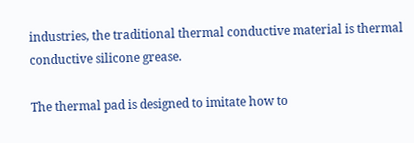industries, the traditional thermal conductive material is thermal conductive silicone grease.

The thermal pad is designed to imitate how to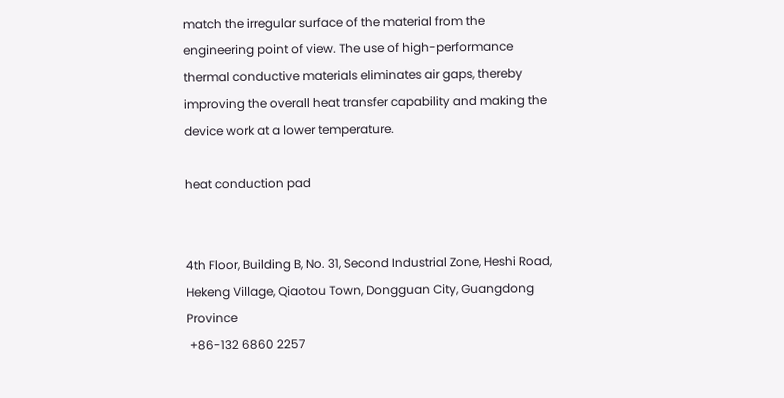match the irregular surface of the material from the engineering point of view. The use of high-performance thermal conductive materials eliminates air gaps, thereby improving the overall heat transfer capability and making the device work at a lower temperature.

heat conduction pad


4th Floor, Building B, No. 31, Second Industrial Zone, Heshi Road, Hekeng Village, Qiaotou Town, Dongguan City, Guangdong Province
 +86-132 6860 2257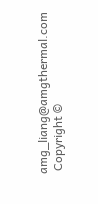amg_liang@amgthermal.com
 Copyright ©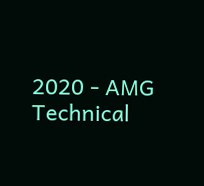2020 - AMG Technical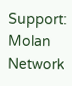Support: Molan Network